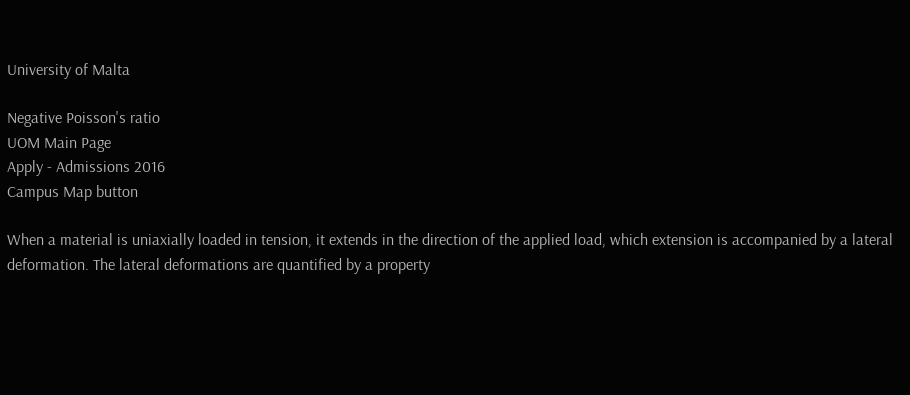University of Malta

Negative Poisson's ratio
UOM Main Page
Apply - Admissions 2016
Campus Map button

When a material is uniaxially loaded in tension, it extends in the direction of the applied load, which extension is accompanied by a lateral deformation. The lateral deformations are quantified by a property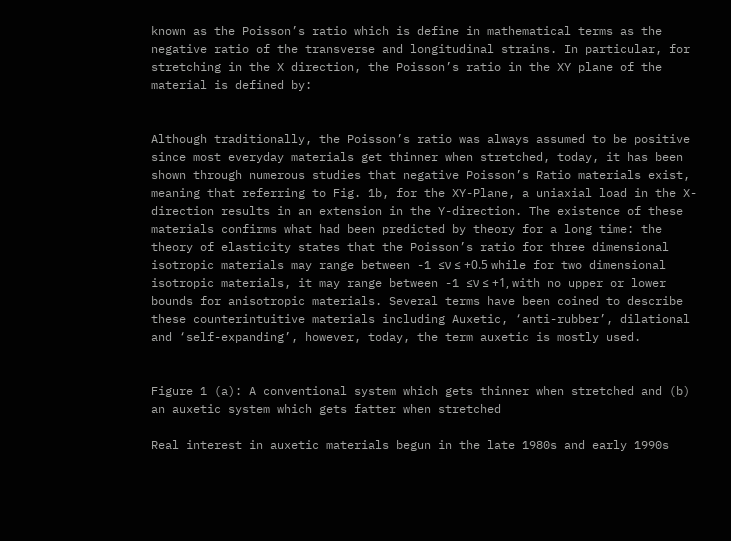known as the Poisson’s ratio which is define in mathematical terms as the negative ratio of the transverse and longitudinal strains. In particular, for stretching in the X direction, the Poisson’s ratio in the XY plane of the material is defined by:


Although traditionally, the Poisson’s ratio was always assumed to be positive since most everyday materials get thinner when stretched, today, it has been shown through numerous studies that negative Poisson’s Ratio materials exist, meaning that referring to Fig. 1b, for the XY-Plane, a uniaxial load in the X-direction results in an extension in the Y-direction. The existence of these materials confirms what had been predicted by theory for a long time: the theory of elasticity states that the Poisson’s ratio for three dimensional isotropic materials may range between -1 ≤ν ≤ +0.5 while for two dimensional isotropic materials, it may range between -1 ≤ν ≤ +1, with no upper or lower bounds for anisotropic materials. Several terms have been coined to describe these counterintuitive materials including Auxetic, ‘anti-rubber’, dilational and ‘self-expanding’, however, today, the term auxetic is mostly used.


Figure 1 (a): A conventional system which gets thinner when stretched and (b) an auxetic system which gets fatter when stretched

Real interest in auxetic materials begun in the late 1980s and early 1990s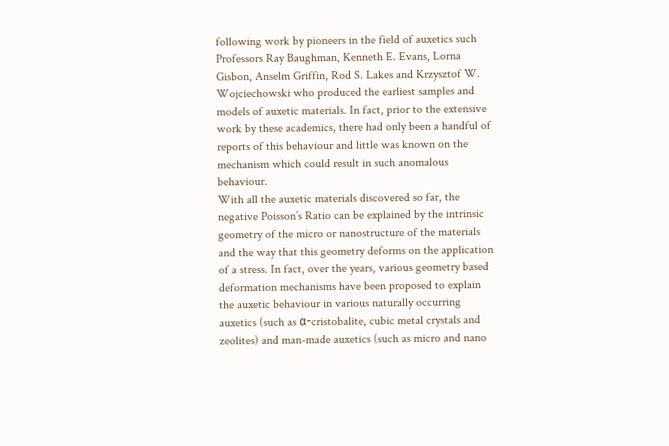following work by pioneers in the field of auxetics such Professors Ray Baughman, Kenneth E. Evans, Lorna Gisbon, Anselm Griffin, Rod S. Lakes and Krzysztof W. Wojciechowski who produced the earliest samples and models of auxetic materials. In fact, prior to the extensive work by these academics, there had only been a handful of reports of this behaviour and little was known on the mechanism which could result in such anomalous behaviour.
With all the auxetic materials discovered so far, the negative Poisson’s Ratio can be explained by the intrinsic geometry of the micro or nanostructure of the materials and the way that this geometry deforms on the application of a stress. In fact, over the years, various geometry based deformation mechanisms have been proposed to explain the auxetic behaviour in various naturally occurring auxetics (such as α-cristobalite, cubic metal crystals and zeolites) and man-made auxetics (such as micro and nano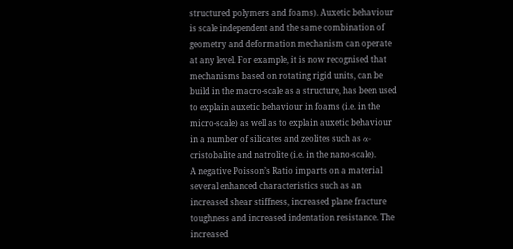structured polymers and foams). Auxetic behaviour is scale independent and the same combination of geometry and deformation mechanism can operate at any level. For example, it is now recognised that mechanisms based on rotating rigid units, can be build in the macro-scale as a structure, has been used to explain auxetic behaviour in foams (i.e. in the micro-scale) as well as to explain auxetic behaviour in a number of silicates and zeolites such as α-cristobalite and natrolite (i.e. in the nano-scale).
A negative Poisson’s Ratio imparts on a material several enhanced characteristics such as an increased shear stiffness, increased plane fracture toughness and increased indentation resistance. The increased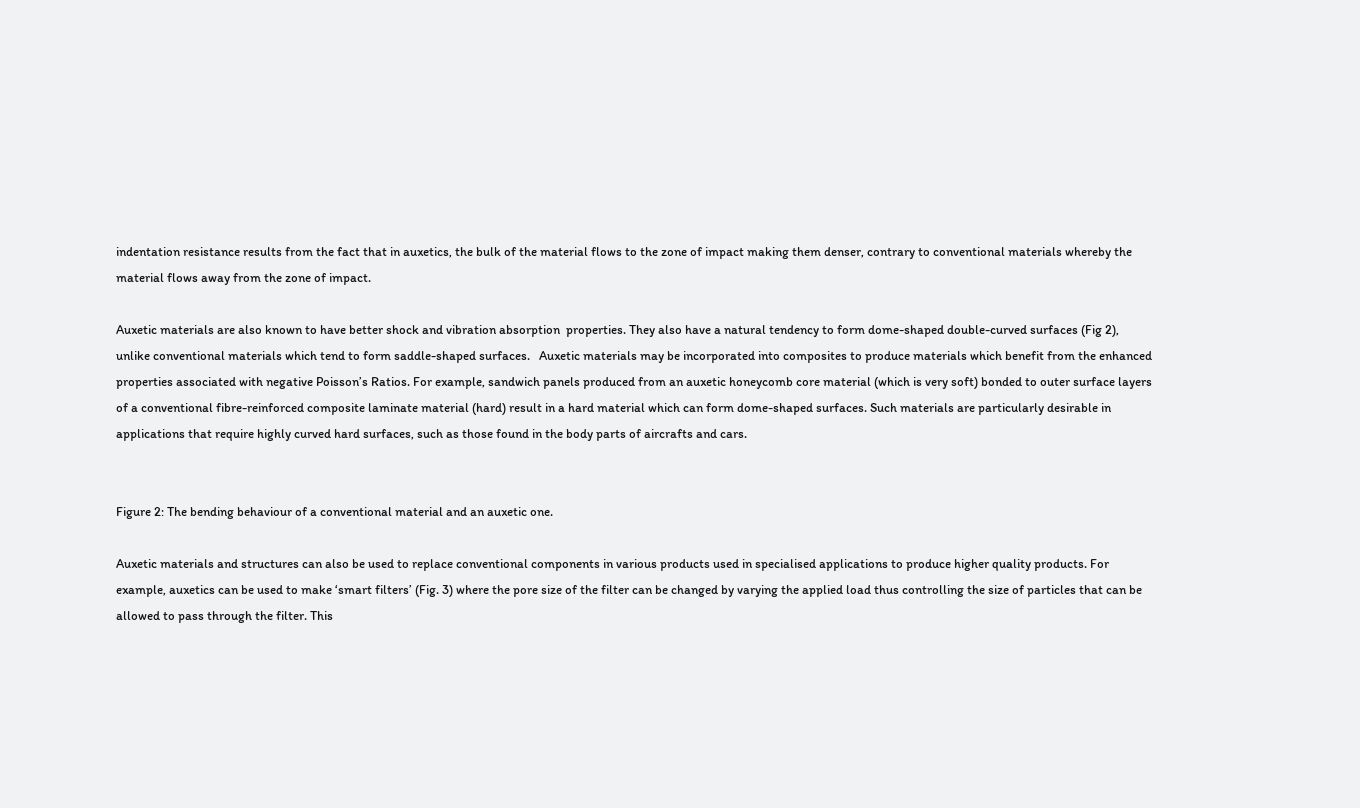indentation resistance results from the fact that in auxetics, the bulk of the material flows to the zone of impact making them denser, contrary to conventional materials whereby the material flows away from the zone of impact.

Auxetic materials are also known to have better shock and vibration absorption  properties. They also have a natural tendency to form dome-shaped double-curved surfaces (Fig 2), unlike conventional materials which tend to form saddle-shaped surfaces.   Auxetic materials may be incorporated into composites to produce materials which benefit from the enhanced properties associated with negative Poisson’s Ratios. For example, sandwich panels produced from an auxetic honeycomb core material (which is very soft) bonded to outer surface layers of a conventional fibre-reinforced composite laminate material (hard) result in a hard material which can form dome-shaped surfaces. Such materials are particularly desirable in applications that require highly curved hard surfaces, such as those found in the body parts of aircrafts and cars.


Figure 2: The bending behaviour of a conventional material and an auxetic one.

Auxetic materials and structures can also be used to replace conventional components in various products used in specialised applications to produce higher quality products. For example, auxetics can be used to make ‘smart filters’ (Fig. 3) where the pore size of the filter can be changed by varying the applied load thus controlling the size of particles that can be allowed to pass through the filter. This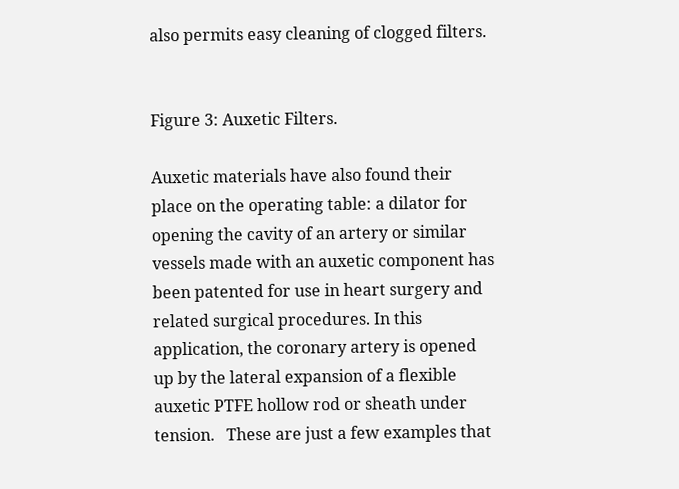also permits easy cleaning of clogged filters.


Figure 3: Auxetic Filters.

Auxetic materials have also found their place on the operating table: a dilator for opening the cavity of an artery or similar vessels made with an auxetic component has been patented for use in heart surgery and related surgical procedures. In this application, the coronary artery is opened up by the lateral expansion of a flexible auxetic PTFE hollow rod or sheath under tension.   These are just a few examples that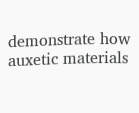demonstrate how auxetic materials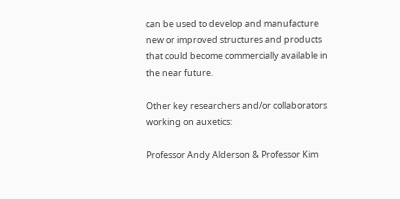can be used to develop and manufacture new or improved structures and products that could become commercially available in the near future.

Other key researchers and/or collaborators working on auxetics:

Professor Andy Alderson & Professor Kim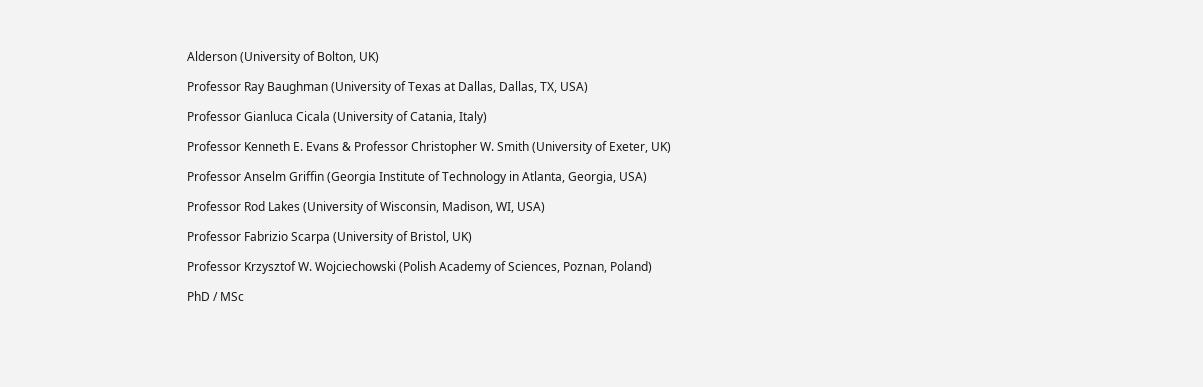Alderson (University of Bolton, UK)

Professor Ray Baughman (University of Texas at Dallas, Dallas, TX, USA)

Professor Gianluca Cicala (University of Catania, Italy)

Professor Kenneth E. Evans & Professor Christopher W. Smith (University of Exeter, UK)

Professor Anselm Griffin (Georgia Institute of Technology in Atlanta, Georgia, USA)

Professor Rod Lakes (University of Wisconsin, Madison, WI, USA)

Professor Fabrizio Scarpa (University of Bristol, UK)

Professor Krzysztof W. Wojciechowski (Polish Academy of Sciences, Poznan, Poland)

PhD / MSc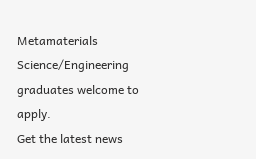Metamaterials
Science/Engineering graduates welcome to apply.
Get the latest news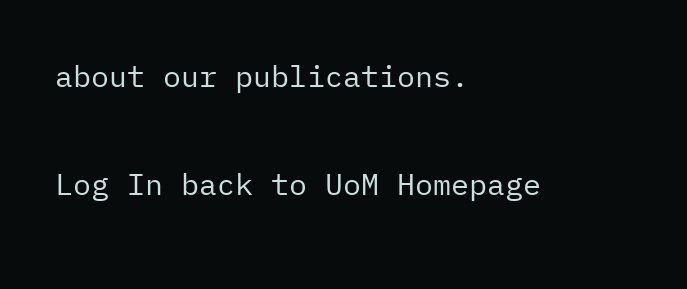about our publications.

Log In back to UoM Homepage